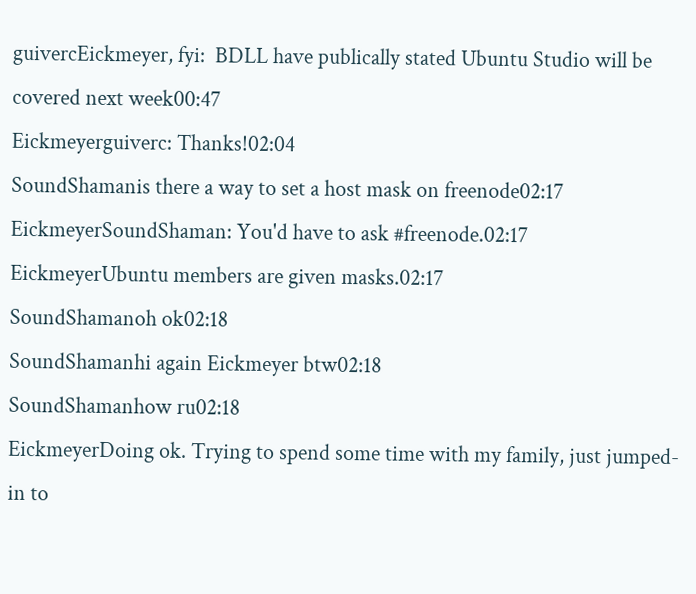guivercEickmeyer, fyi:  BDLL have publically stated Ubuntu Studio will be covered next week00:47
Eickmeyerguiverc: Thanks!02:04
SoundShamanis there a way to set a host mask on freenode02:17
EickmeyerSoundShaman: You'd have to ask #freenode.02:17
EickmeyerUbuntu members are given masks.02:17
SoundShamanoh ok02:18
SoundShamanhi again Eickmeyer btw02:18
SoundShamanhow ru02:18
EickmeyerDoing ok. Trying to spend some time with my family, just jumped-in to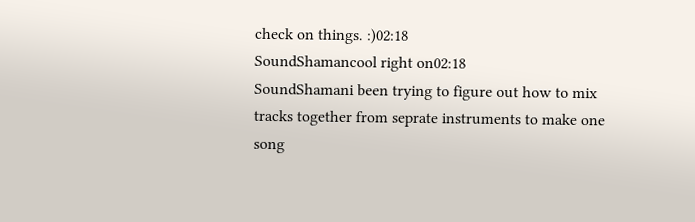check on things. :)02:18
SoundShamancool right on02:18
SoundShamani been trying to figure out how to mix tracks together from seprate instruments to make one song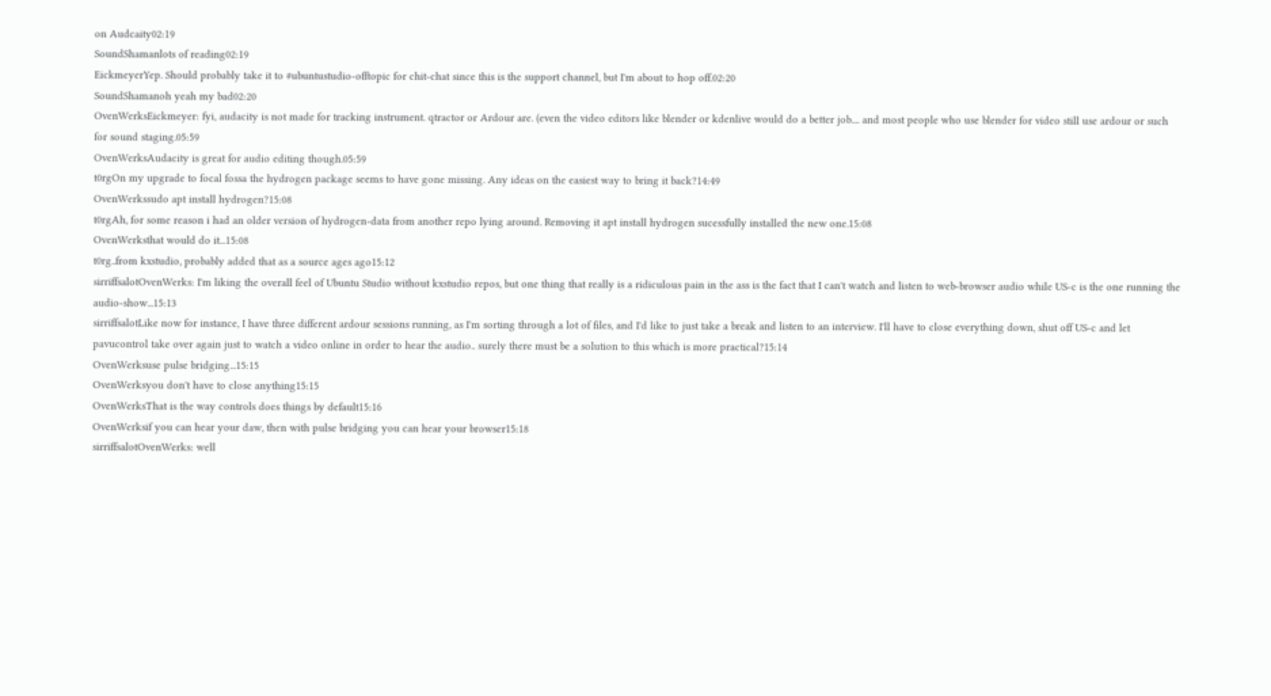on Audcaity02:19
SoundShamanlots of reading02:19
EickmeyerYep. Should probably take it to #ubuntustudio-offtopic for chit-chat since this is the support channel, but I'm about to hop off.02:20
SoundShamanoh yeah my bad02:20
OvenWerksEickmeyer: fyi, audacity is not made for tracking instrument. qtractor or Ardour are. (even the video editors like blender or kdenlive would do a better job.... and most people who use blender for video still use ardour or such for sound staging.05:59
OvenWerksAudacity is great for audio editing though.05:59
t0rgOn my upgrade to focal fossa the hydrogen package seems to have gone missing. Any ideas on the easiest way to bring it back?14:49
OvenWerkssudo apt install hydrogen?15:08
t0rgAh, for some reason i had an older version of hydrogen-data from another repo lying around. Removing it apt install hydrogen sucessfully installed the new one.15:08
OvenWerksthat would do it...15:08
t0rg..from kxstudio, probably added that as a source ages ago15:12
sirriffsalotOvenWerks: I'm liking the overall feel of Ubuntu Studio without kxstudio repos, but one thing that really is a ridiculous pain in the ass is the fact that I can't watch and listen to web-browser audio while US-c is the one running the audio-show...15:13
sirriffsalotLike now for instance, I have three different ardour sessions running, as I'm sorting through a lot of files, and I'd like to just take a break and listen to an interview. I'll have to close everything down, shut off US-c and let pavucontrol take over again just to watch a video online in order to hear the audio.. surely there must be a solution to this which is more practical?15:14
OvenWerksuse pulse bridging...15:15
OvenWerksyou don't have to close anything15:15
OvenWerksThat is the way controls does things by default15:16
OvenWerksif you can hear your daw, then with pulse bridging you can hear your browser15:18
sirriffsalotOvenWerks: well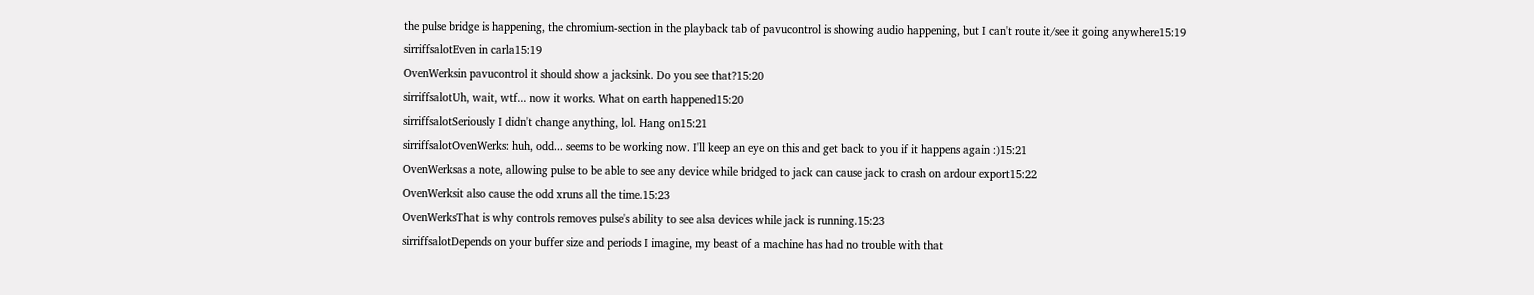the pulse bridge is happening, the chromium-section in the playback tab of pavucontrol is showing audio happening, but I can't route it/see it going anywhere15:19
sirriffsalotEven in carla15:19
OvenWerksin pavucontrol it should show a jacksink. Do you see that?15:20
sirriffsalotUh, wait, wtf... now it works. What on earth happened15:20
sirriffsalotSeriously I didn't change anything, lol. Hang on15:21
sirriffsalotOvenWerks: huh, odd... seems to be working now. I'll keep an eye on this and get back to you if it happens again :)15:21
OvenWerksas a note, allowing pulse to be able to see any device while bridged to jack can cause jack to crash on ardour export15:22
OvenWerksit also cause the odd xruns all the time.15:23
OvenWerksThat is why controls removes pulse's ability to see alsa devices while jack is running.15:23
sirriffsalotDepends on your buffer size and periods I imagine, my beast of a machine has had no trouble with that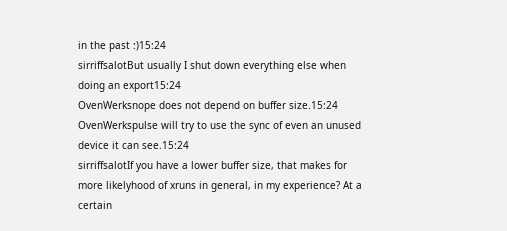in the past :)15:24
sirriffsalotBut usually I shut down everything else when doing an export15:24
OvenWerksnope does not depend on buffer size.15:24
OvenWerkspulse will try to use the sync of even an unused device it can see.15:24
sirriffsalotIf you have a lower buffer size, that makes for more likelyhood of xruns in general, in my experience? At a certain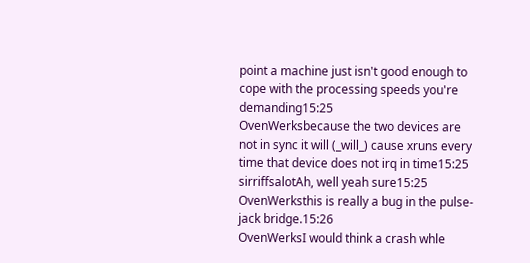point a machine just isn't good enough to cope with the processing speeds you're demanding15:25
OvenWerksbecause the two devices are not in sync it will (_will_) cause xruns every time that device does not irq in time15:25
sirriffsalotAh, well yeah sure15:25
OvenWerksthis is really a bug in the pulse-jack bridge.15:26
OvenWerksI would think a crash whle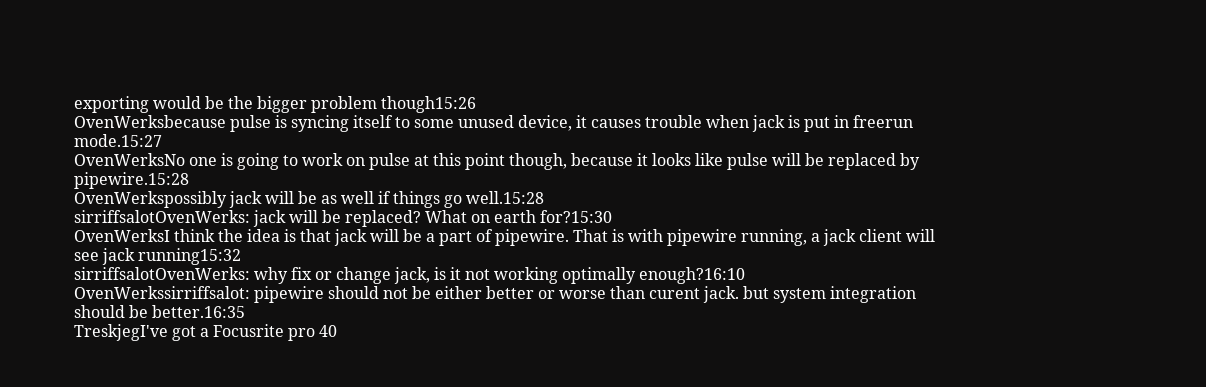exporting would be the bigger problem though15:26
OvenWerksbecause pulse is syncing itself to some unused device, it causes trouble when jack is put in freerun mode.15:27
OvenWerksNo one is going to work on pulse at this point though, because it looks like pulse will be replaced by pipewire.15:28
OvenWerkspossibly jack will be as well if things go well.15:28
sirriffsalotOvenWerks: jack will be replaced? What on earth for?15:30
OvenWerksI think the idea is that jack will be a part of pipewire. That is with pipewire running, a jack client will see jack running15:32
sirriffsalotOvenWerks: why fix or change jack, is it not working optimally enough?16:10
OvenWerkssirriffsalot: pipewire should not be either better or worse than curent jack. but system integration should be better.16:35
TreskjegI've got a Focusrite pro 40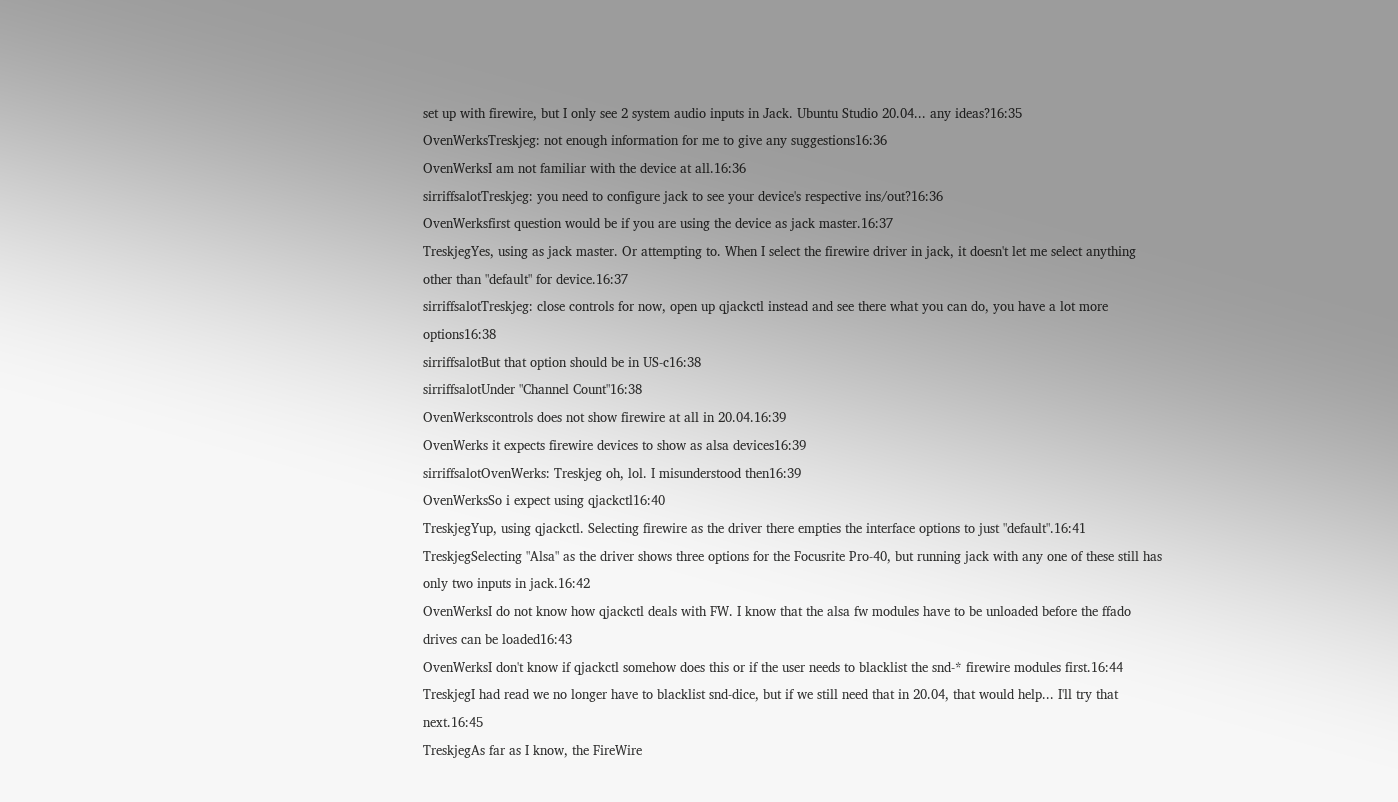set up with firewire, but I only see 2 system audio inputs in Jack. Ubuntu Studio 20.04... any ideas?16:35
OvenWerksTreskjeg: not enough information for me to give any suggestions16:36
OvenWerksI am not familiar with the device at all.16:36
sirriffsalotTreskjeg: you need to configure jack to see your device's respective ins/out?16:36
OvenWerksfirst question would be if you are using the device as jack master.16:37
TreskjegYes, using as jack master. Or attempting to. When I select the firewire driver in jack, it doesn't let me select anything other than "default" for device.16:37
sirriffsalotTreskjeg: close controls for now, open up qjackctl instead and see there what you can do, you have a lot more options16:38
sirriffsalotBut that option should be in US-c16:38
sirriffsalotUnder "Channel Count"16:38
OvenWerkscontrols does not show firewire at all in 20.04.16:39
OvenWerks it expects firewire devices to show as alsa devices16:39
sirriffsalotOvenWerks: Treskjeg oh, lol. I misunderstood then16:39
OvenWerksSo i expect using qjackctl16:40
TreskjegYup, using qjackctl. Selecting firewire as the driver there empties the interface options to just "default".16:41
TreskjegSelecting "Alsa" as the driver shows three options for the Focusrite Pro-40, but running jack with any one of these still has only two inputs in jack.16:42
OvenWerksI do not know how qjackctl deals with FW. I know that the alsa fw modules have to be unloaded before the ffado drives can be loaded16:43
OvenWerksI don't know if qjackctl somehow does this or if the user needs to blacklist the snd-* firewire modules first.16:44
TreskjegI had read we no longer have to blacklist snd-dice, but if we still need that in 20.04, that would help... I'll try that next.16:45
TreskjegAs far as I know, the FireWire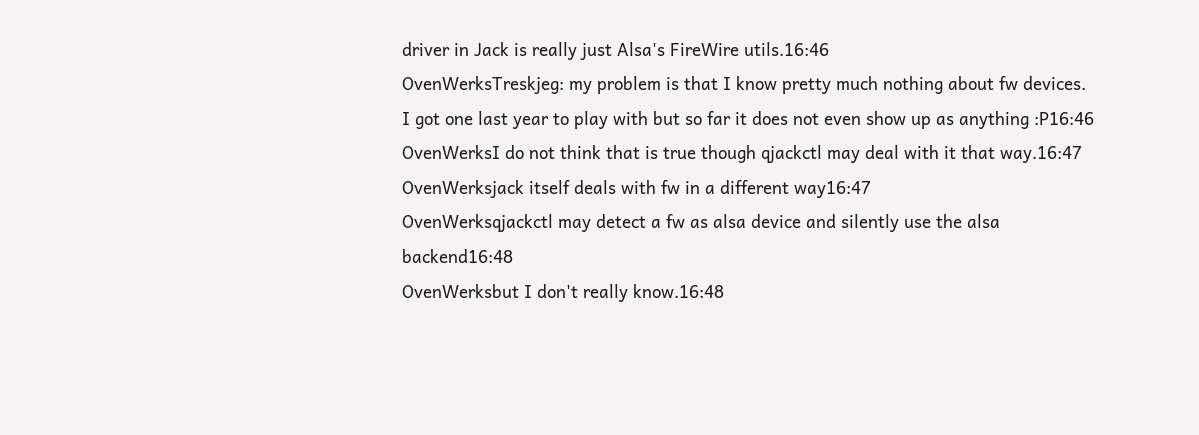driver in Jack is really just Alsa's FireWire utils.16:46
OvenWerksTreskjeg: my problem is that I know pretty much nothing about fw devices. I got one last year to play with but so far it does not even show up as anything :P16:46
OvenWerksI do not think that is true though qjackctl may deal with it that way.16:47
OvenWerksjack itself deals with fw in a different way16:47
OvenWerksqjackctl may detect a fw as alsa device and silently use the alsa backend16:48
OvenWerksbut I don't really know.16:48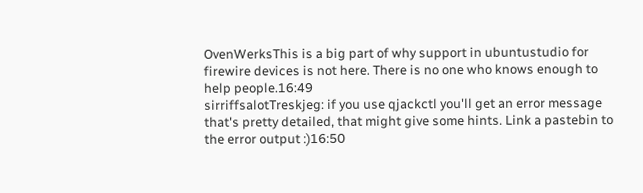OvenWerksThis is a big part of why support in ubuntustudio for firewire devices is not here. There is no one who knows enough to help people.16:49
sirriffsalotTreskjeg: if you use qjackctl you'll get an error message that's pretty detailed, that might give some hints. Link a pastebin to the error output :)16:50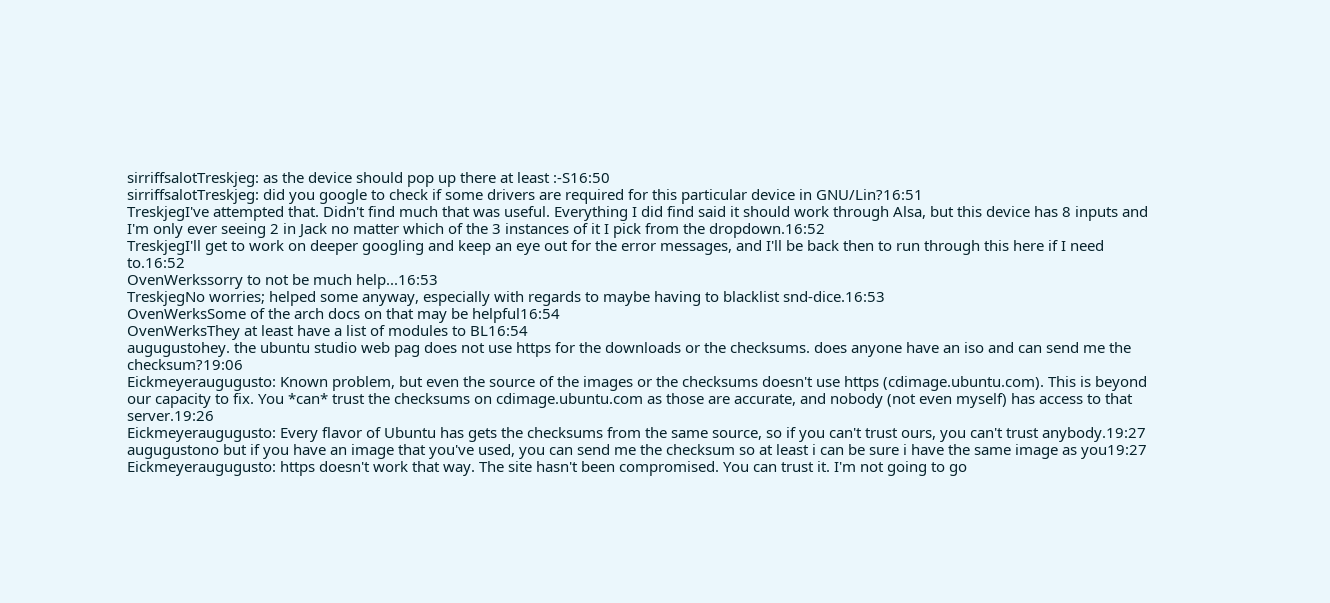sirriffsalotTreskjeg: as the device should pop up there at least :-S16:50
sirriffsalotTreskjeg: did you google to check if some drivers are required for this particular device in GNU/Lin?16:51
TreskjegI've attempted that. Didn't find much that was useful. Everything I did find said it should work through Alsa, but this device has 8 inputs and I'm only ever seeing 2 in Jack no matter which of the 3 instances of it I pick from the dropdown.16:52
TreskjegI'll get to work on deeper googling and keep an eye out for the error messages, and I'll be back then to run through this here if I need to.16:52
OvenWerkssorry to not be much help...16:53
TreskjegNo worries; helped some anyway, especially with regards to maybe having to blacklist snd-dice.16:53
OvenWerksSome of the arch docs on that may be helpful16:54
OvenWerksThey at least have a list of modules to BL16:54
augugustohey. the ubuntu studio web pag does not use https for the downloads or the checksums. does anyone have an iso and can send me the checksum?19:06
Eickmeyeraugugusto: Known problem, but even the source of the images or the checksums doesn't use https (cdimage.ubuntu.com). This is beyond our capacity to fix. You *can* trust the checksums on cdimage.ubuntu.com as those are accurate, and nobody (not even myself) has access to that server.19:26
Eickmeyeraugugusto: Every flavor of Ubuntu has gets the checksums from the same source, so if you can't trust ours, you can't trust anybody.19:27
augugustono but if you have an image that you've used, you can send me the checksum so at least i can be sure i have the same image as you19:27
Eickmeyeraugugusto: https doesn't work that way. The site hasn't been compromised. You can trust it. I'm not going to go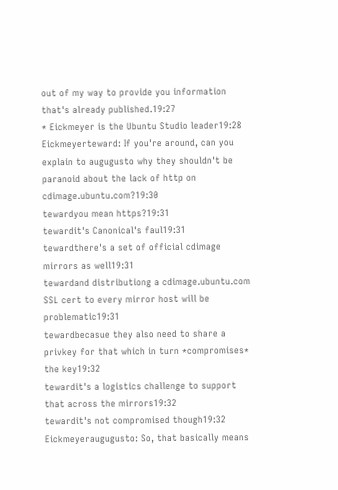out of my way to provide you information that's already published.19:27
* Eickmeyer is the Ubuntu Studio leader19:28
Eickmeyerteward: If you're around, can you explain to augugusto why they shouldn't be paranoid about the lack of http on cdimage.ubuntu.com?19:30
tewardyou mean https?19:31
tewardit's Canonical's faul19:31
tewardthere's a set of official cdimage mirrors as well19:31
tewardand distributiong a cdimage.ubuntu.com SSL cert to every mirror host will be problematic19:31
tewardbecasue they also need to share a privkey for that which in turn *compromises* the key19:32
tewardit's a logistics challenge to support that across the mirrors19:32
tewardit's not compromised though19:32
Eickmeyeraugugusto: So, that basically means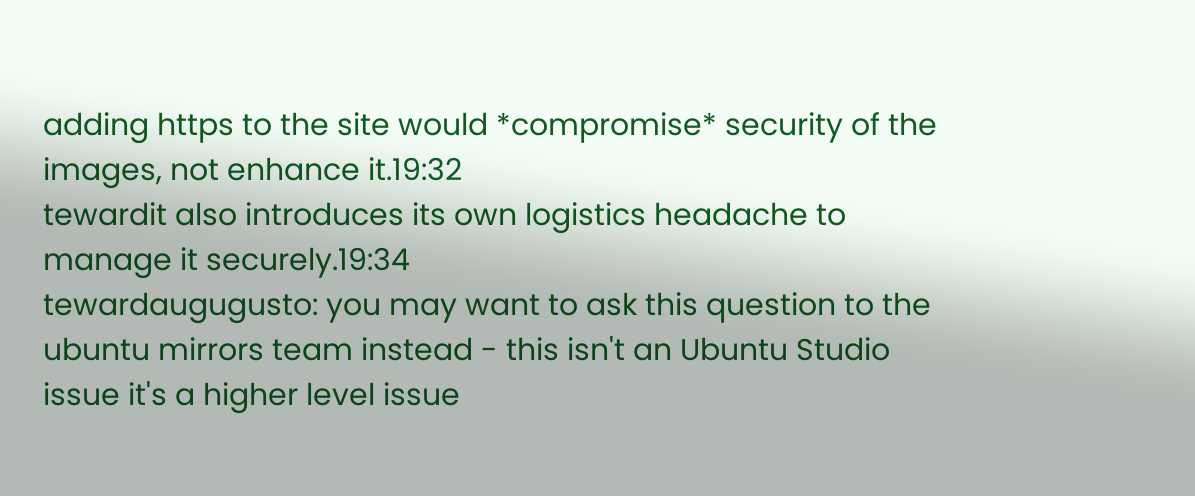adding https to the site would *compromise* security of the images, not enhance it.19:32
tewardit also introduces its own logistics headache to manage it securely.19:34
tewardaugugusto: you may want to ask this question to the ubuntu mirrors team instead - this isn't an Ubuntu Studio issue it's a higher level issue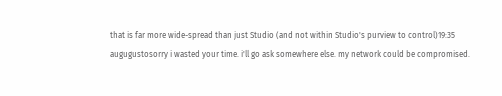that is far more wide-spread than just Studio (and not within Studio's purview to control)19:35
augugustosorry i wasted your time. i'll go ask somewhere else. my network could be compromised.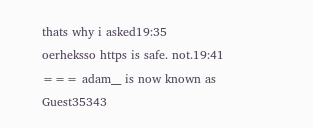thats why i asked19:35
oerheksso https is safe. not.19:41
=== adam__ is now known as Guest35343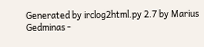Generated by irclog2html.py 2.7 by Marius Gedminas -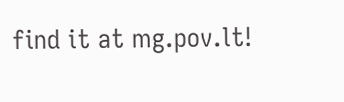find it at mg.pov.lt!